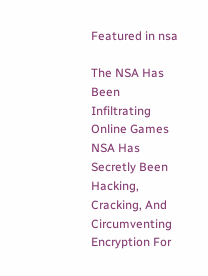Featured in nsa

The NSA Has Been Infiltrating Online Games
NSA Has Secretly Been Hacking, Cracking, And Circumventing Encryption For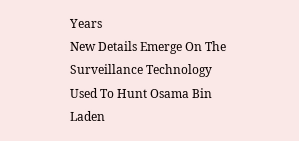Years
New Details Emerge On The Surveillance Technology Used To Hunt Osama Bin Laden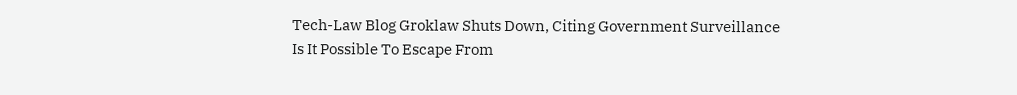Tech-Law Blog Groklaw Shuts Down, Citing Government Surveillance
Is It Possible To Escape From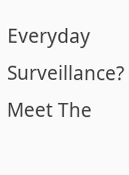Everyday Surveillance?
Meet The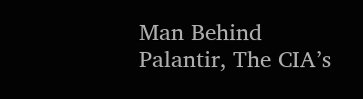Man Behind Palantir, The CIA’s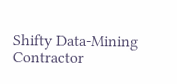Shifty Data-Mining Contractor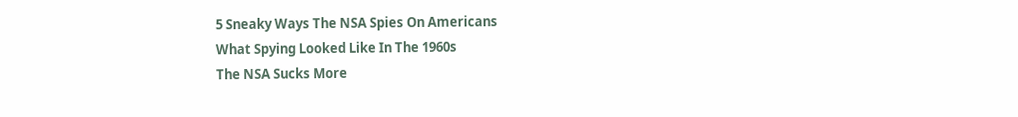5 Sneaky Ways The NSA Spies On Americans
What Spying Looked Like In The 1960s
The NSA Sucks More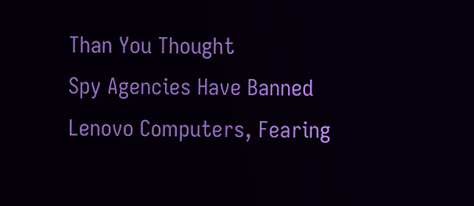Than You Thought
Spy Agencies Have Banned Lenovo Computers, Fearing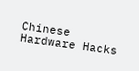Chinese Hardware Hacks